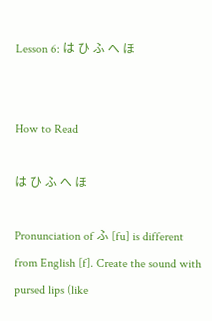Lesson 6: は ひ ふ へ ほ


How to Read

は ひ ふ へ ほ

Pronunciation of ふ [fu] is different from English [f]. Create the sound with pursed lips (like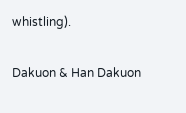whistling).

Dakuon & Han Dakuon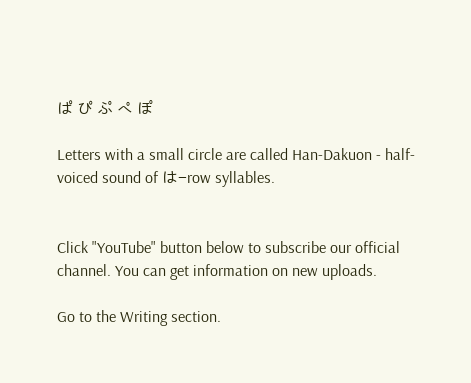ぱ ぴ ぷ ぺ ぽ

Letters with a small circle are called Han-Dakuon - half-voiced sound of は-row syllables.


Click "YouTube" button below to subscribe our official channel. You can get information on new uploads.

Go to the Writing section.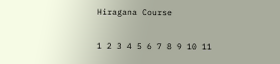Hiragana Course

1 2 3 4 5 6 7 8 9 10 11